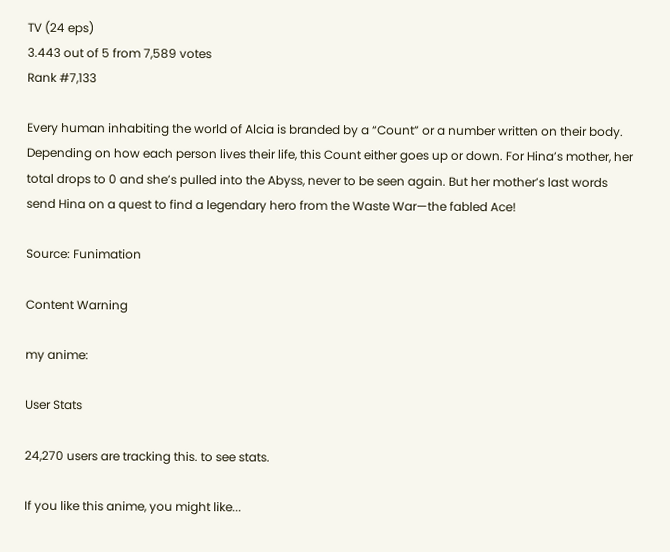TV (24 eps)
3.443 out of 5 from 7,589 votes
Rank #7,133

Every human inhabiting the world of Alcia is branded by a “Count” or a number written on their body. Depending on how each person lives their life, this Count either goes up or down. For Hina’s mother, her total drops to 0 and she’s pulled into the Abyss, never to be seen again. But her mother’s last words send Hina on a quest to find a legendary hero from the Waste War—the fabled Ace!

Source: Funimation

Content Warning

my anime:

User Stats

24,270 users are tracking this. to see stats.

If you like this anime, you might like...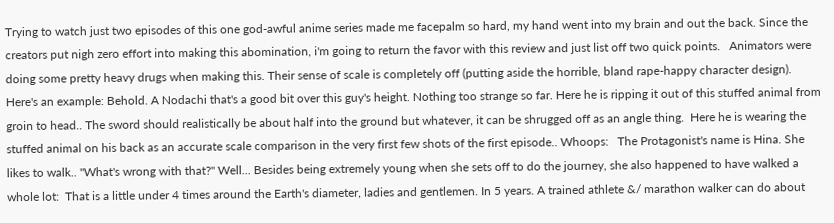Trying to watch just two episodes of this one god-awful anime series made me facepalm so hard, my hand went into my brain and out the back. Since the creators put nigh zero effort into making this abomination, i'm going to return the favor with this review and just list off two quick points.   Animators were doing some pretty heavy drugs when making this. Their sense of scale is completely off (putting aside the horrible, bland rape-happy character design). Here's an example: Behold. A Nodachi that's a good bit over this guy's height. Nothing too strange so far. Here he is ripping it out of this stuffed animal from groin to head.. The sword should realistically be about half into the ground but whatever, it can be shrugged off as an angle thing.  Here he is wearing the stuffed animal on his back as an accurate scale comparison in the very first few shots of the first episode.. Whoops:   The Protagonist's name is Hina. She likes to walk.. "What's wrong with that?" Well... Besides being extremely young when she sets off to do the journey, she also happened to have walked a whole lot:  That is a little under 4 times around the Earth's diameter, ladies and gentlemen. In 5 years. A trained athlete &/ marathon walker can do about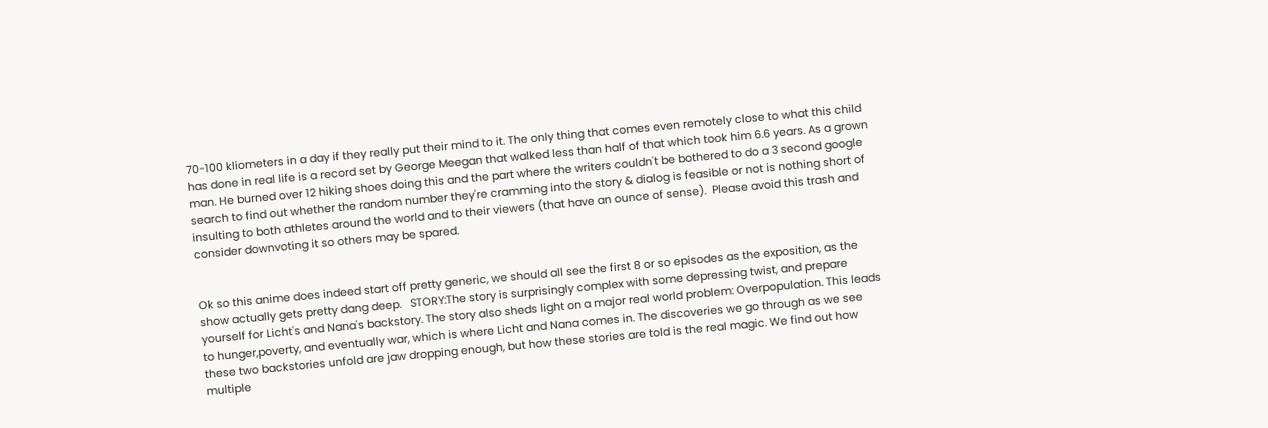70-100 kliometers in a day if they really put their mind to it. The only thing that comes even remotely close to what this child has done in real life is a record set by George Meegan that walked less than half of that which took him 6.6 years. As a grown man. He burned over 12 hiking shoes doing this and the part where the writers couldn't be bothered to do a 3 second google search to find out whether the random number they're cramming into the story & dialog is feasible or not is nothing short of insulting to both athletes around the world and to their viewers (that have an ounce of sense).  Please avoid this trash and consider downvoting it so others may be spared.


Ok so this anime does indeed start off pretty generic, we should all see the first 8 or so episodes as the exposition, as the show actually gets pretty dang deep.   STORY:The story is surprisingly complex with some depressing twist, and prepare yourself for Licht's and Nana's backstory. The story also sheds light on a major real world problem: Overpopulation. This leads to hunger,poverty, and eventually war, which is where Licht and Nana comes in. The discoveries we go through as we see these two backstories unfold are jaw dropping enough, but how these stories are told is the real magic. We find out how multiple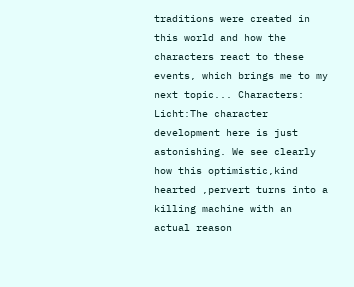traditions were created in this world and how the characters react to these events, which brings me to my next topic... Characters:   Licht:The character development here is just astonishing. We see clearly how this optimistic,kind hearted ,pervert turns into a killing machine with an actual reason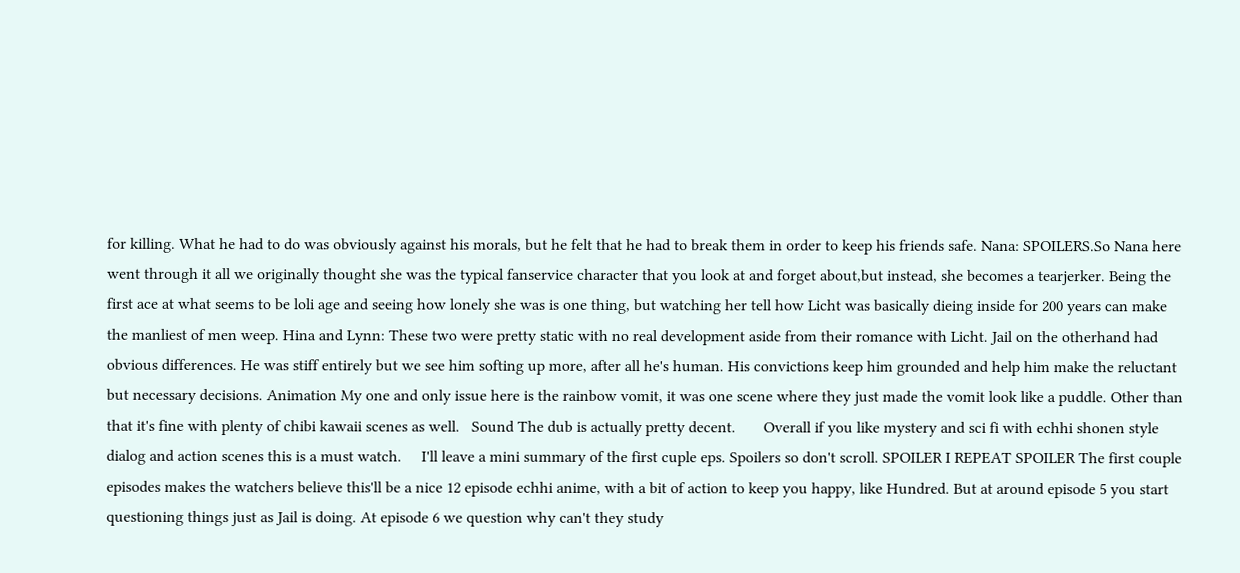for killing. What he had to do was obviously against his morals, but he felt that he had to break them in order to keep his friends safe. Nana: SPOILERS.So Nana here went through it all we originally thought she was the typical fanservice character that you look at and forget about,but instead, she becomes a tearjerker. Being the first ace at what seems to be loli age and seeing how lonely she was is one thing, but watching her tell how Licht was basically dieing inside for 200 years can make the manliest of men weep. Hina and Lynn: These two were pretty static with no real development aside from their romance with Licht. Jail on the otherhand had obvious differences. He was stiff entirely but we see him softing up more, after all he's human. His convictions keep him grounded and help him make the reluctant but necessary decisions. Animation My one and only issue here is the rainbow vomit, it was one scene where they just made the vomit look like a puddle. Other than that it's fine with plenty of chibi kawaii scenes as well.   Sound The dub is actually pretty decent.       Overall if you like mystery and sci fi with echhi shonen style dialog and action scenes this is a must watch.     I'll leave a mini summary of the first cuple eps. Spoilers so don't scroll. SPOILER I REPEAT SPOILER The first couple episodes makes the watchers believe this'll be a nice 12 episode echhi anime, with a bit of action to keep you happy, like Hundred. But at around episode 5 you start questioning things just as Jail is doing. At episode 6 we question why can't they study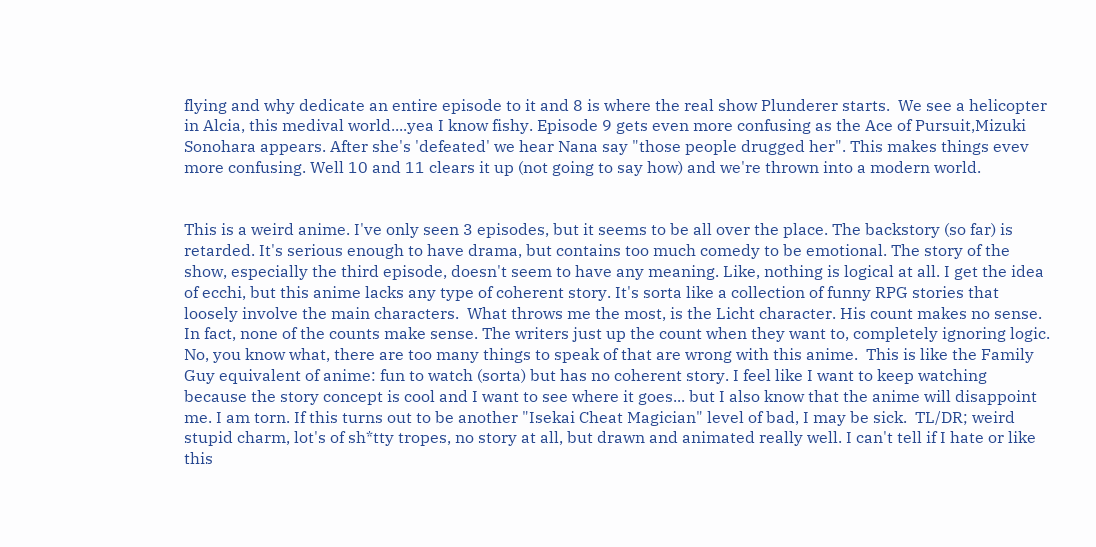flying and why dedicate an entire episode to it and 8 is where the real show Plunderer starts.  We see a helicopter in Alcia, this medival world....yea I know fishy. Episode 9 gets even more confusing as the Ace of Pursuit,Mizuki Sonohara appears. After she's 'defeated' we hear Nana say "those people drugged her". This makes things evev more confusing. Well 10 and 11 clears it up (not going to say how) and we're thrown into a modern world.


This is a weird anime. I've only seen 3 episodes, but it seems to be all over the place. The backstory (so far) is retarded. It's serious enough to have drama, but contains too much comedy to be emotional. The story of the show, especially the third episode, doesn't seem to have any meaning. Like, nothing is logical at all. I get the idea of ecchi, but this anime lacks any type of coherent story. It's sorta like a collection of funny RPG stories that loosely involve the main characters.  What throws me the most, is the Licht character. His count makes no sense. In fact, none of the counts make sense. The writers just up the count when they want to, completely ignoring logic. No, you know what, there are too many things to speak of that are wrong with this anime.  This is like the Family Guy equivalent of anime: fun to watch (sorta) but has no coherent story. I feel like I want to keep watching because the story concept is cool and I want to see where it goes... but I also know that the anime will disappoint me. I am torn. If this turns out to be another "Isekai Cheat Magician" level of bad, I may be sick.  TL/DR; weird stupid charm, lot's of sh*tty tropes, no story at all, but drawn and animated really well. I can't tell if I hate or like this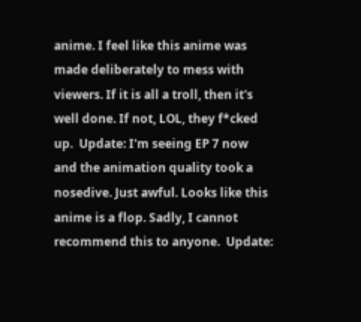anime. I feel like this anime was made deliberately to mess with viewers. If it is all a troll, then it's well done. If not, LOL, they f*cked up.  Update: I'm seeing EP 7 now and the animation quality took a nosedive. Just awful. Looks like this anime is a flop. Sadly, I cannot recommend this to anyone.  Update: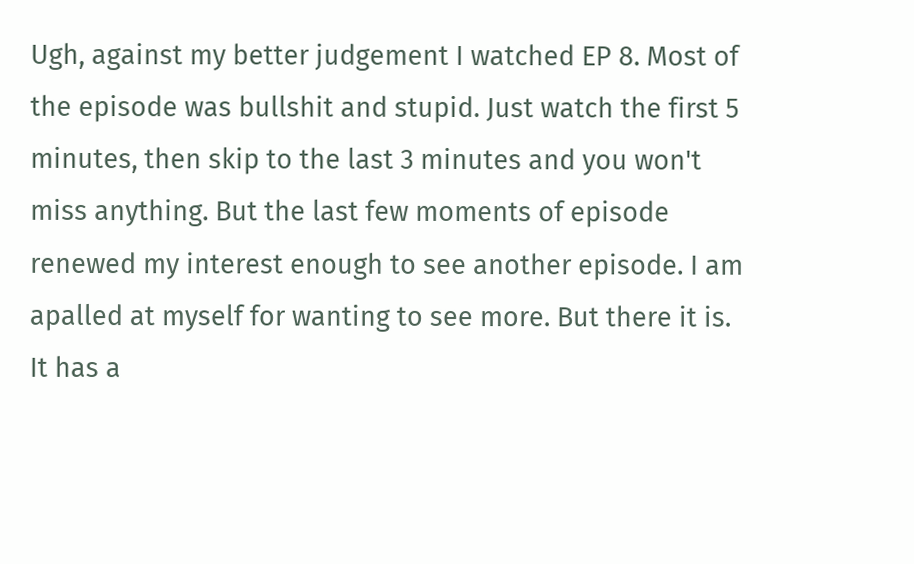Ugh, against my better judgement I watched EP 8. Most of the episode was bullshit and stupid. Just watch the first 5 minutes, then skip to the last 3 minutes and you won't miss anything. But the last few moments of episode renewed my interest enough to see another episode. I am apalled at myself for wanting to see more. But there it is. It has a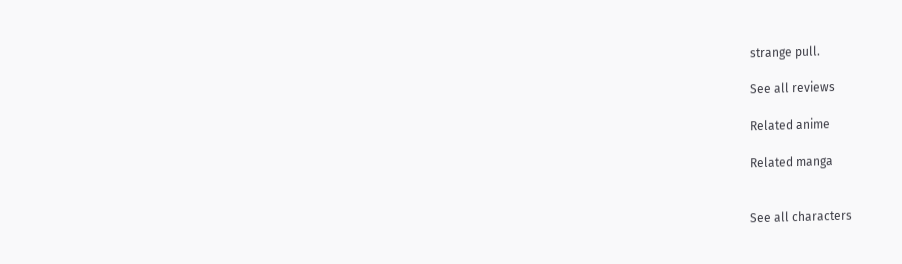strange pull.

See all reviews

Related anime

Related manga


See all characters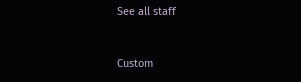See all staff


Custom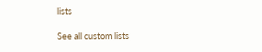lists

See all custom lists